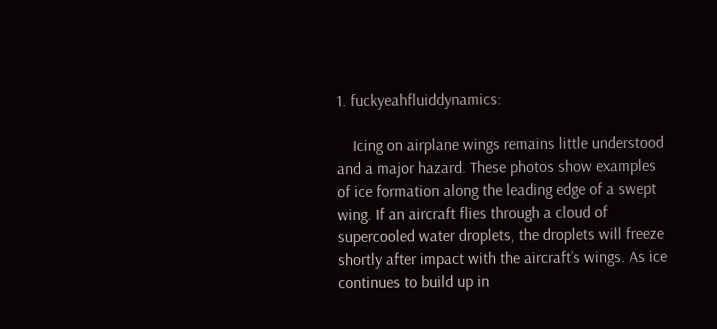1. fuckyeahfluiddynamics:

    Icing on airplane wings remains little understood and a major hazard. These photos show examples of ice formation along the leading edge of a swept wing. If an aircraft flies through a cloud of supercooled water droplets, the droplets will freeze shortly after impact with the aircraft’s wings. As ice continues to build up in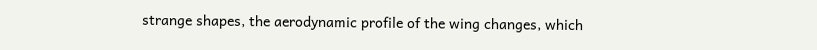strange shapes, the aerodynamic profile of the wing changes, which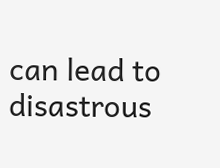can lead to disastrous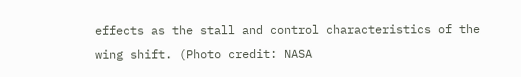effects as the stall and control characteristics of the wing shift. (Photo credit: NASA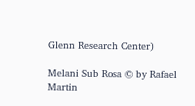Glenn Research Center)

Melani Sub Rosa © by Rafael Martin